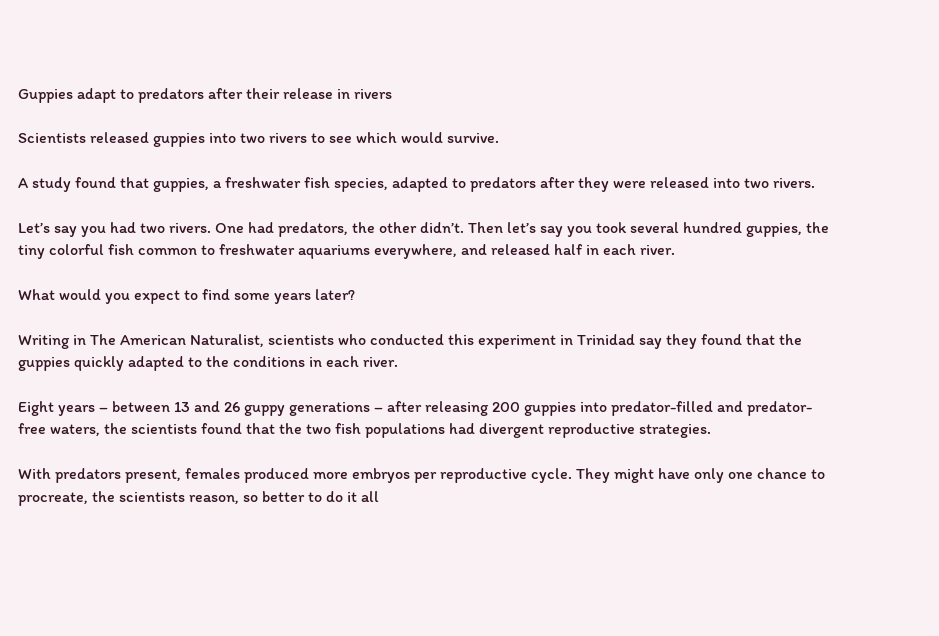Guppies adapt to predators after their release in rivers

Scientists released guppies into two rivers to see which would survive.

A study found that guppies, a freshwater fish species, adapted to predators after they were released into two rivers.

Let’s say you had two rivers. One had predators, the other didn’t. Then let’s say you took several hundred guppies, the tiny colorful fish common to freshwater aquariums everywhere, and released half in each river.

What would you expect to find some years later?

Writing in The American Naturalist, scientists who conducted this experiment in Trinidad say they found that the guppies quickly adapted to the conditions in each river.

Eight years – between 13 and 26 guppy generations – after releasing 200 guppies into predator-filled and predator-free waters, the scientists found that the two fish populations had divergent reproductive strategies.

With predators present, females produced more embryos per reproductive cycle. They might have only one chance to procreate, the scientists reason, so better to do it all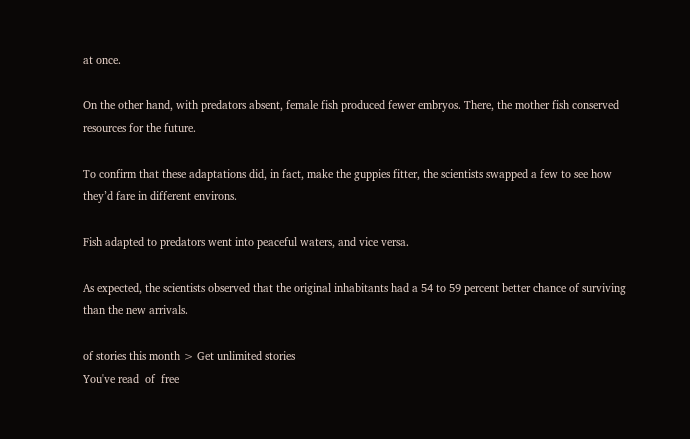at once.

On the other hand, with predators absent, female fish produced fewer embryos. There, the mother fish conserved resources for the future.

To confirm that these adaptations did, in fact, make the guppies fitter, the scientists swapped a few to see how they’d fare in different environs.

Fish adapted to predators went into peaceful waters, and vice versa.

As expected, the scientists observed that the original inhabitants had a 54 to 59 percent better chance of surviving than the new arrivals.

of stories this month > Get unlimited stories
You've read  of  free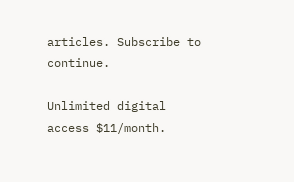articles. Subscribe to continue.

Unlimited digital access $11/month.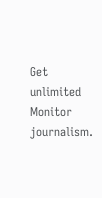Get unlimited Monitor journalism.